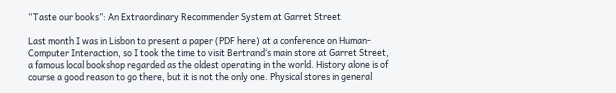“Taste our books”: An Extraordinary Recommender System at Garret Street

Last month I was in Lisbon to present a paper (PDF here) at a conference on Human-Computer Interaction, so I took the time to visit Bertrand‘s main store at Garret Street, a famous local bookshop regarded as the oldest operating in the world. History alone is of course a good reason to go there, but it is not the only one. Physical stores in general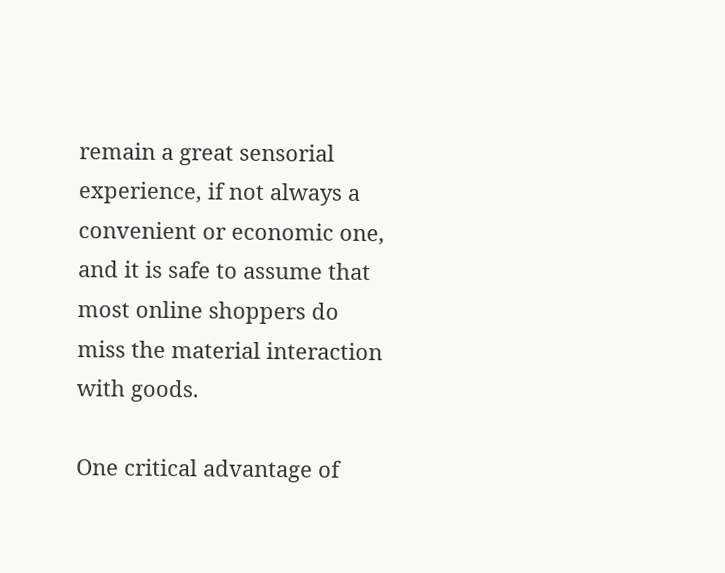remain a great sensorial experience, if not always a convenient or economic one, and it is safe to assume that most online shoppers do miss the material interaction with goods.

One critical advantage of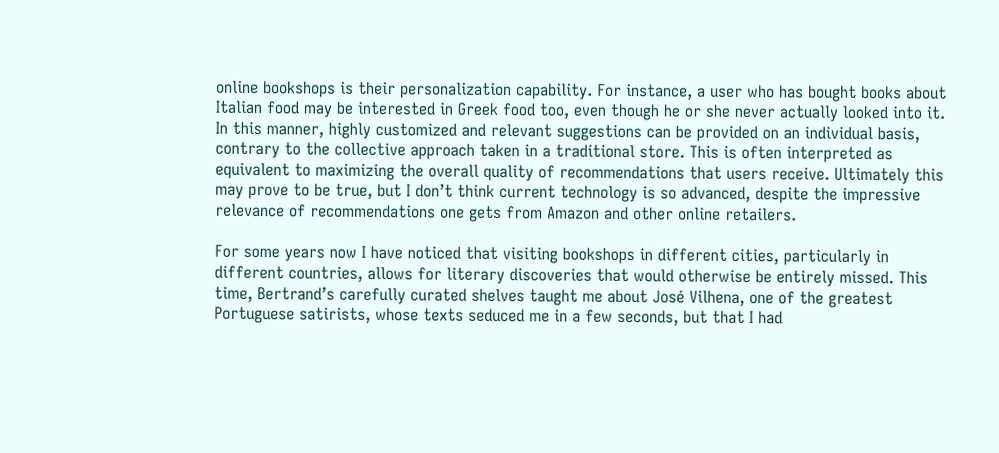online bookshops is their personalization capability. For instance, a user who has bought books about Italian food may be interested in Greek food too, even though he or she never actually looked into it. In this manner, highly customized and relevant suggestions can be provided on an individual basis, contrary to the collective approach taken in a traditional store. This is often interpreted as equivalent to maximizing the overall quality of recommendations that users receive. Ultimately this may prove to be true, but I don’t think current technology is so advanced, despite the impressive relevance of recommendations one gets from Amazon and other online retailers.

For some years now I have noticed that visiting bookshops in different cities, particularly in different countries, allows for literary discoveries that would otherwise be entirely missed. This time, Bertrand’s carefully curated shelves taught me about José Vilhena, one of the greatest Portuguese satirists, whose texts seduced me in a few seconds, but that I had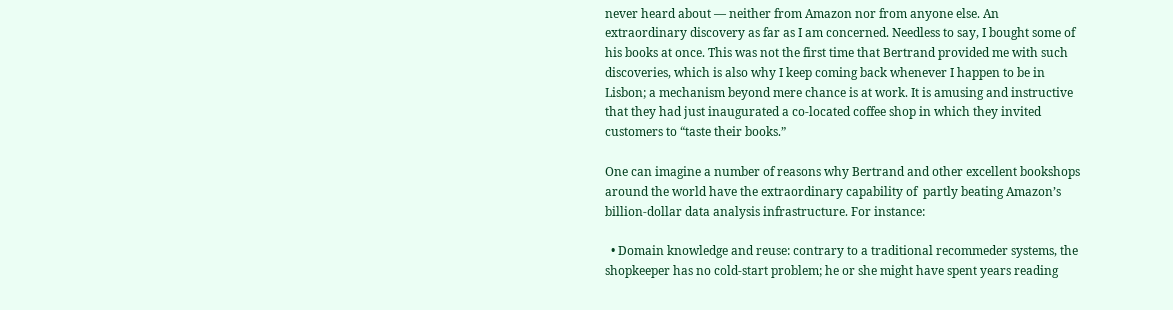never heard about — neither from Amazon nor from anyone else. An extraordinary discovery as far as I am concerned. Needless to say, I bought some of his books at once. This was not the first time that Bertrand provided me with such discoveries, which is also why I keep coming back whenever I happen to be in Lisbon; a mechanism beyond mere chance is at work. It is amusing and instructive that they had just inaugurated a co-located coffee shop in which they invited customers to “taste their books.”

One can imagine a number of reasons why Bertrand and other excellent bookshops around the world have the extraordinary capability of  partly beating Amazon’s billion-dollar data analysis infrastructure. For instance:

  • Domain knowledge and reuse: contrary to a traditional recommeder systems, the shopkeeper has no cold-start problem; he or she might have spent years reading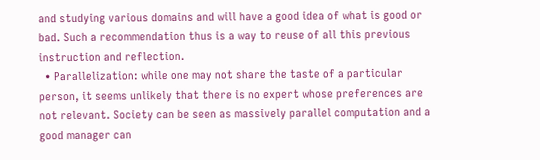and studying various domains and will have a good idea of what is good or bad. Such a recommendation thus is a way to reuse of all this previous instruction and reflection.
  • Parallelization: while one may not share the taste of a particular person, it seems unlikely that there is no expert whose preferences are not relevant. Society can be seen as massively parallel computation and a good manager can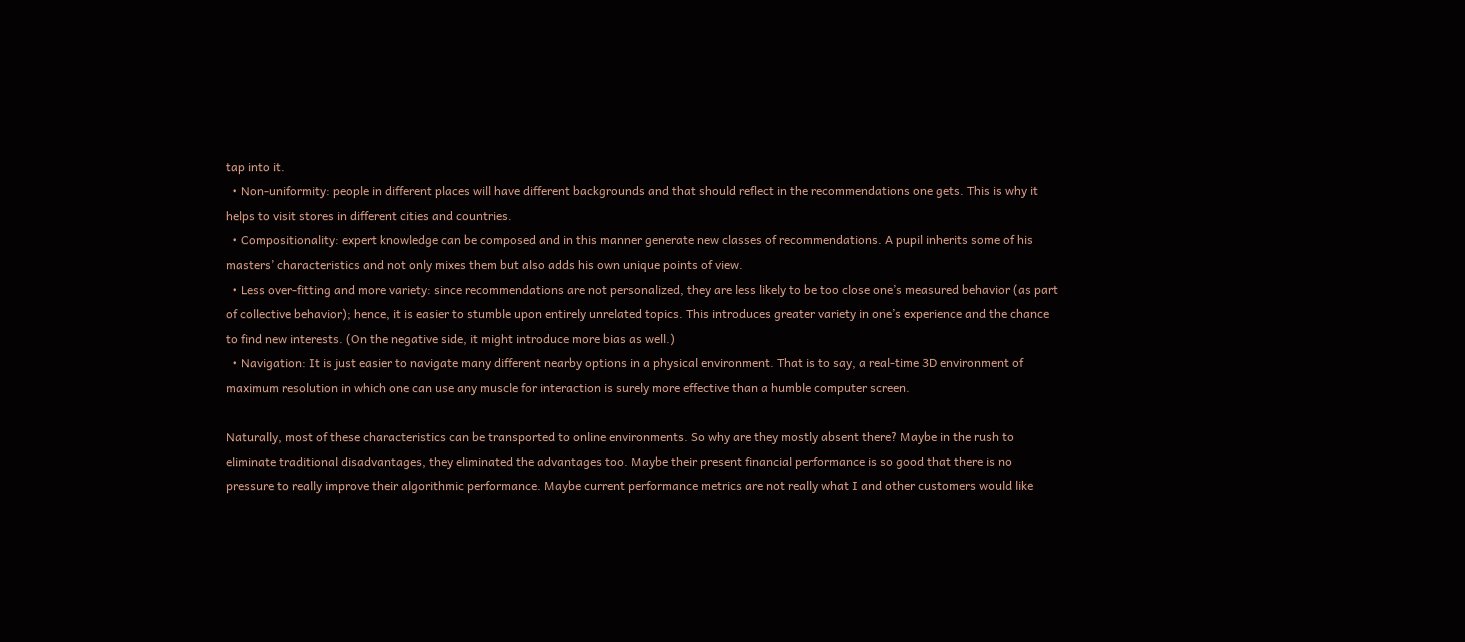tap into it.
  • Non-uniformity: people in different places will have different backgrounds and that should reflect in the recommendations one gets. This is why it helps to visit stores in different cities and countries.
  • Compositionality: expert knowledge can be composed and in this manner generate new classes of recommendations. A pupil inherits some of his masters’ characteristics and not only mixes them but also adds his own unique points of view.
  • Less over-fitting and more variety: since recommendations are not personalized, they are less likely to be too close one’s measured behavior (as part of collective behavior); hence, it is easier to stumble upon entirely unrelated topics. This introduces greater variety in one’s experience and the chance to find new interests. (On the negative side, it might introduce more bias as well.)
  • Navigation: It is just easier to navigate many different nearby options in a physical environment. That is to say, a real-time 3D environment of maximum resolution in which one can use any muscle for interaction is surely more effective than a humble computer screen.

Naturally, most of these characteristics can be transported to online environments. So why are they mostly absent there? Maybe in the rush to eliminate traditional disadvantages, they eliminated the advantages too. Maybe their present financial performance is so good that there is no pressure to really improve their algorithmic performance. Maybe current performance metrics are not really what I and other customers would like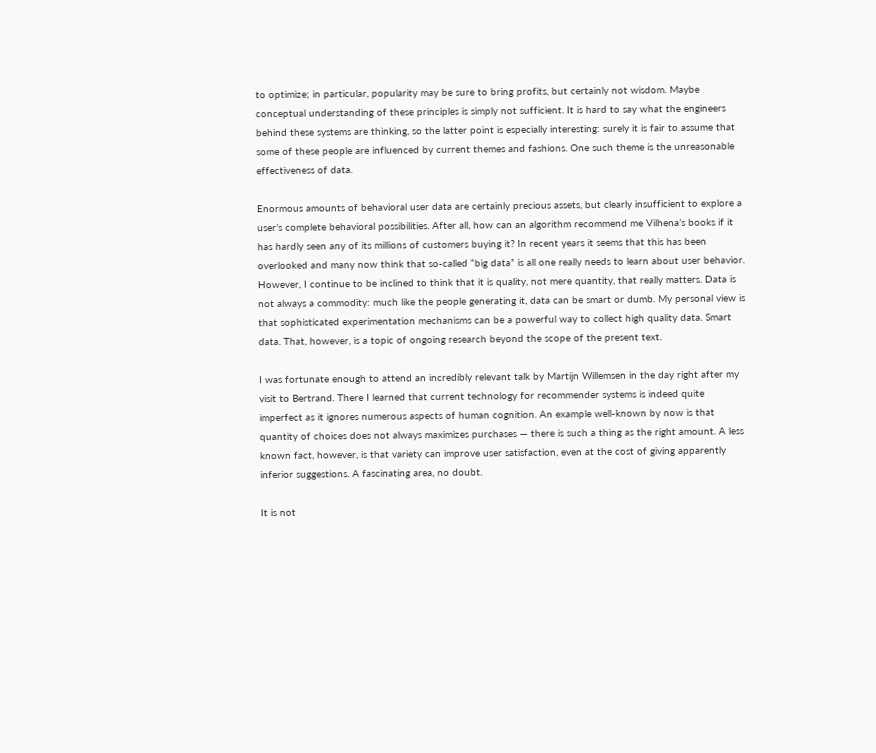to optimize; in particular, popularity may be sure to bring profits, but certainly not wisdom. Maybe conceptual understanding of these principles is simply not sufficient. It is hard to say what the engineers behind these systems are thinking, so the latter point is especially interesting: surely it is fair to assume that some of these people are influenced by current themes and fashions. One such theme is the unreasonable effectiveness of data.

Enormous amounts of behavioral user data are certainly precious assets, but clearly insufficient to explore a user’s complete behavioral possibilities. After all, how can an algorithm recommend me Vilhena’s books if it has hardly seen any of its millions of customers buying it? In recent years it seems that this has been overlooked and many now think that so-called “big data” is all one really needs to learn about user behavior. However, I continue to be inclined to think that it is quality, not mere quantity, that really matters. Data is not always a commodity: much like the people generating it, data can be smart or dumb. My personal view is that sophisticated experimentation mechanisms can be a powerful way to collect high quality data. Smart data. That, however, is a topic of ongoing research beyond the scope of the present text.

I was fortunate enough to attend an incredibly relevant talk by Martijn Willemsen in the day right after my visit to Bertrand. There I learned that current technology for recommender systems is indeed quite imperfect as it ignores numerous aspects of human cognition. An example well-known by now is that quantity of choices does not always maximizes purchases — there is such a thing as the right amount. A less known fact, however, is that variety can improve user satisfaction, even at the cost of giving apparently inferior suggestions. A fascinating area, no doubt.

It is not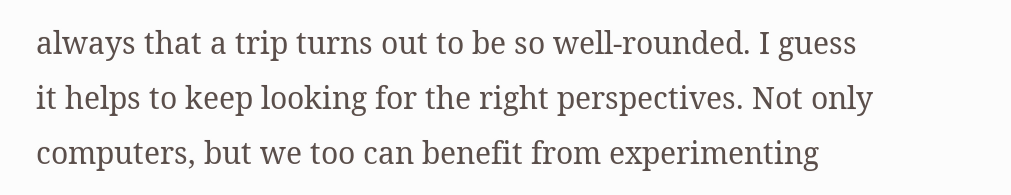always that a trip turns out to be so well-rounded. I guess it helps to keep looking for the right perspectives. Not only computers, but we too can benefit from experimenting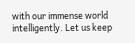with our immense world intelligently. Let us keep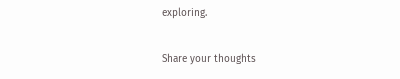exploring.

Share your thoughts